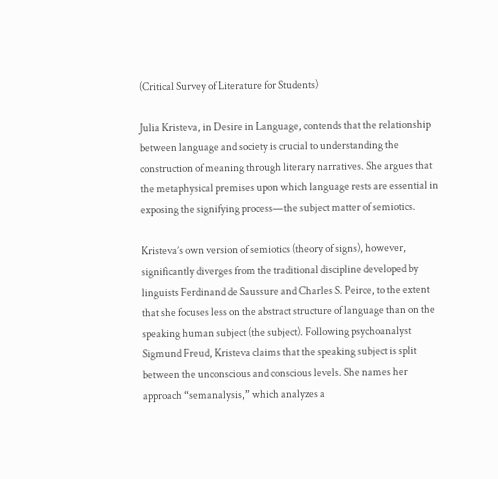(Critical Survey of Literature for Students)

Julia Kristeva, in Desire in Language, contends that the relationship between language and society is crucial to understanding the construction of meaning through literary narratives. She argues that the metaphysical premises upon which language rests are essential in exposing the signifying process—the subject matter of semiotics.

Kristeva’s own version of semiotics (theory of signs), however, significantly diverges from the traditional discipline developed by linguists Ferdinand de Saussure and Charles S. Peirce, to the extent that she focuses less on the abstract structure of language than on the speaking human subject (the subject). Following psychoanalyst Sigmund Freud, Kristeva claims that the speaking subject is split between the unconscious and conscious levels. She names her approach “semanalysis,” which analyzes a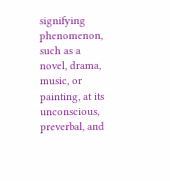signifying phenomenon, such as a novel, drama, music, or painting, at its unconscious, preverbal, and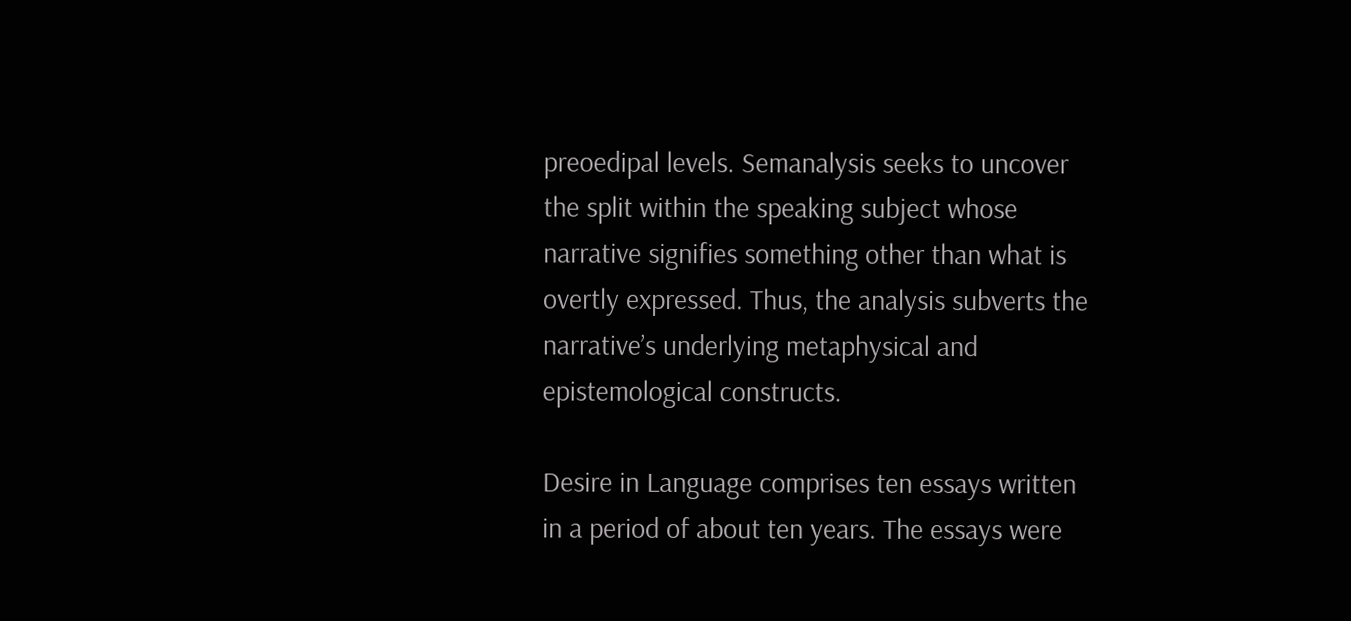preoedipal levels. Semanalysis seeks to uncover the split within the speaking subject whose narrative signifies something other than what is overtly expressed. Thus, the analysis subverts the narrative’s underlying metaphysical and epistemological constructs.

Desire in Language comprises ten essays written in a period of about ten years. The essays were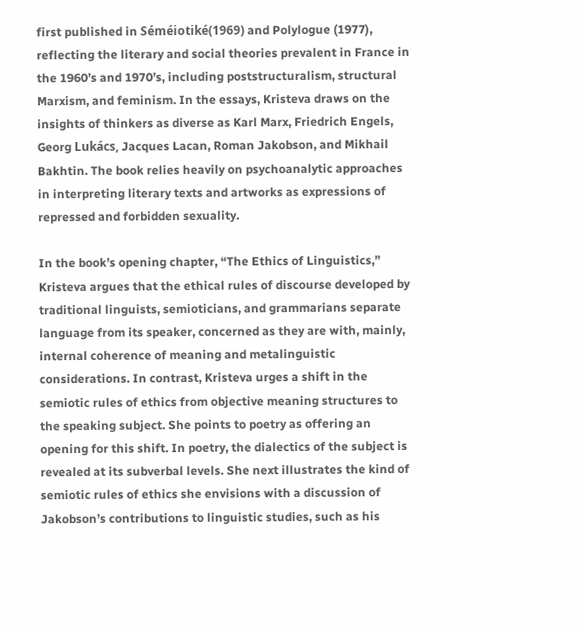first published in Séméiotiké(1969) and Polylogue (1977), reflecting the literary and social theories prevalent in France in the 1960’s and 1970’s, including poststructuralism, structural Marxism, and feminism. In the essays, Kristeva draws on the insights of thinkers as diverse as Karl Marx, Friedrich Engels, Georg Lukács, Jacques Lacan, Roman Jakobson, and Mikhail Bakhtin. The book relies heavily on psychoanalytic approaches in interpreting literary texts and artworks as expressions of repressed and forbidden sexuality.

In the book’s opening chapter, “The Ethics of Linguistics,” Kristeva argues that the ethical rules of discourse developed by traditional linguists, semioticians, and grammarians separate language from its speaker, concerned as they are with, mainly, internal coherence of meaning and metalinguistic considerations. In contrast, Kristeva urges a shift in the semiotic rules of ethics from objective meaning structures to the speaking subject. She points to poetry as offering an opening for this shift. In poetry, the dialectics of the subject is revealed at its subverbal levels. She next illustrates the kind of semiotic rules of ethics she envisions with a discussion of Jakobson’s contributions to linguistic studies, such as his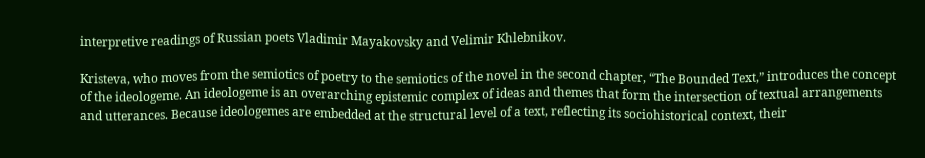interpretive readings of Russian poets Vladimir Mayakovsky and Velimir Khlebnikov.

Kristeva, who moves from the semiotics of poetry to the semiotics of the novel in the second chapter, “The Bounded Text,” introduces the concept of the ideologeme. An ideologeme is an overarching epistemic complex of ideas and themes that form the intersection of textual arrangements and utterances. Because ideologemes are embedded at the structural level of a text, reflecting its sociohistorical context, their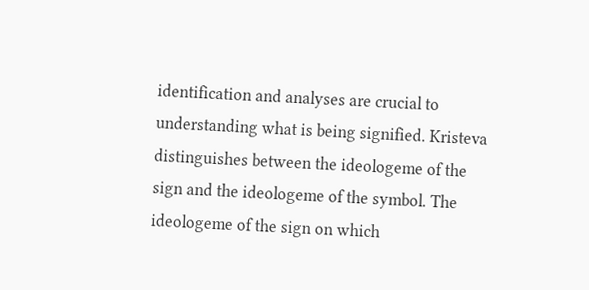identification and analyses are crucial to understanding what is being signified. Kristeva distinguishes between the ideologeme of the sign and the ideologeme of the symbol. The ideologeme of the sign on which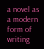a novel as a modern form of writing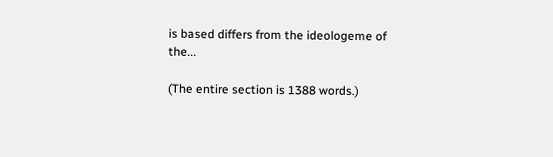is based differs from the ideologeme of the...

(The entire section is 1388 words.)